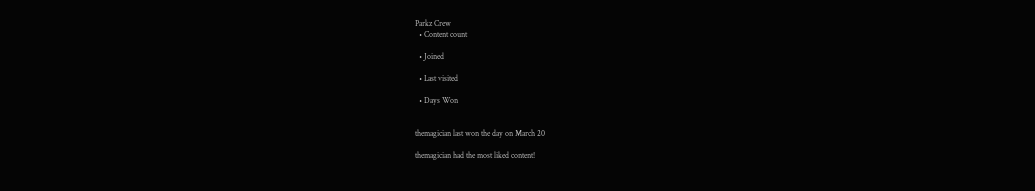Parkz Crew
  • Content count

  • Joined

  • Last visited

  • Days Won


themagician last won the day on March 20

themagician had the most liked content!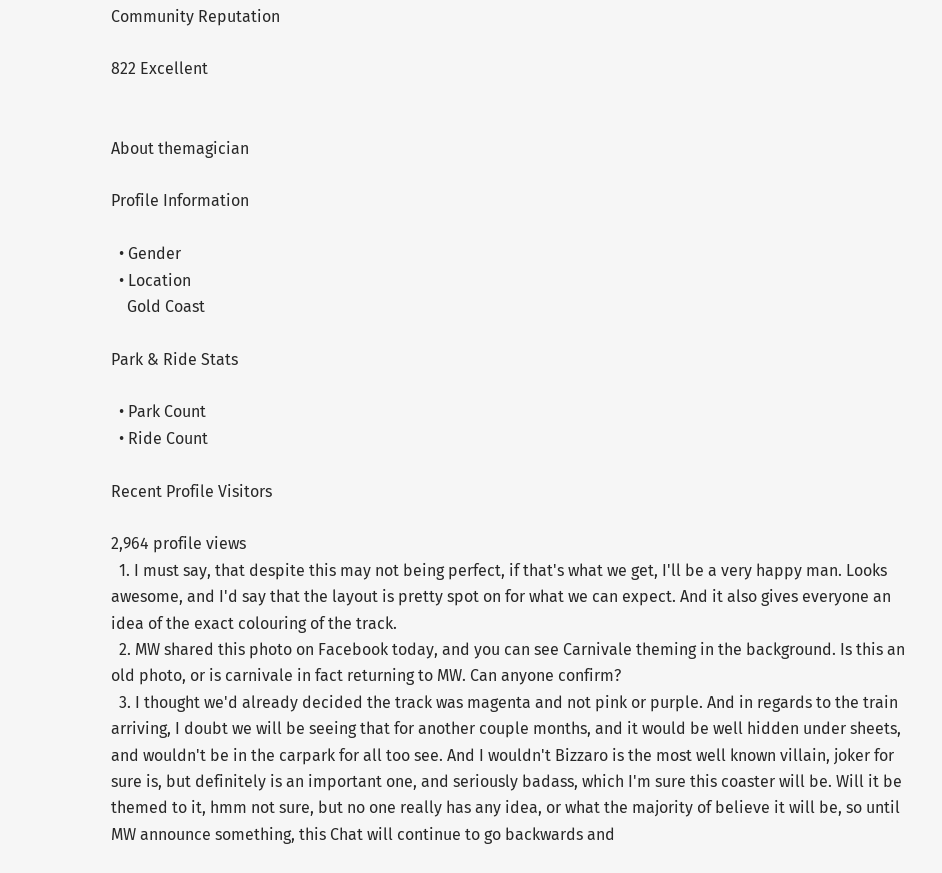Community Reputation

822 Excellent


About themagician

Profile Information

  • Gender
  • Location
    Gold Coast

Park & Ride Stats

  • Park Count
  • Ride Count

Recent Profile Visitors

2,964 profile views
  1. I must say, that despite this may not being perfect, if that's what we get, I'll be a very happy man. Looks awesome, and I'd say that the layout is pretty spot on for what we can expect. And it also gives everyone an idea of the exact colouring of the track.
  2. MW shared this photo on Facebook today, and you can see Carnivale theming in the background. Is this an old photo, or is carnivale in fact returning to MW. Can anyone confirm?
  3. I thought we'd already decided the track was magenta and not pink or purple. And in regards to the train arriving, I doubt we will be seeing that for another couple months, and it would be well hidden under sheets, and wouldn't be in the carpark for all too see. And I wouldn't Bizzaro is the most well known villain, joker for sure is, but definitely is an important one, and seriously badass, which I'm sure this coaster will be. Will it be themed to it, hmm not sure, but no one really has any idea, or what the majority of believe it will be, so until MW announce something, this Chat will continue to go backwards and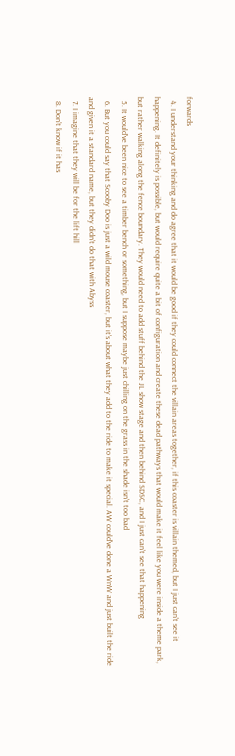forwards
  4. I understand your thinking and do agree that it would be good if they could connect the villain areas together, if this coaster is villain themed, but I just can't see it happening. It definitely is possible, but would require quite a bit of configuration and create these dead pathways that would make it feel like you were inside a theme park, but rather walking along the fence boundary. They would need to add stuff behind the JL show stage and then behind SDSC, and I just can't see that happening
  5. It would've been nice to see a timber bench or something, but I suppose maybe just chilling on the grass in the shade isn't too bad
  6. But you could say that Scooby Doo is just a wild mouse coaster, but it's about what they add to the ride to make it special. AW could've done a WnW and just built the ride and given it a standard name, but they didn't do that with Abyss
  7. I imagine that they will be for the lift hill
  8. Don't know if it has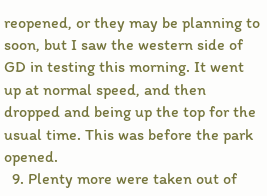reopened, or they may be planning to soon, but I saw the western side of GD in testing this morning. It went up at normal speed, and then dropped and being up the top for the usual time. This was before the park opened.
  9. Plenty more were taken out of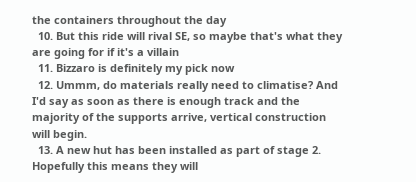the containers throughout the day
  10. But this ride will rival SE, so maybe that's what they are going for if it's a villain
  11. Bizzaro is definitely my pick now
  12. Ummm, do materials really need to climatise? And I'd say as soon as there is enough track and the majority of the supports arrive, vertical construction will begin.
  13. A new hut has been installed as part of stage 2. Hopefully this means they will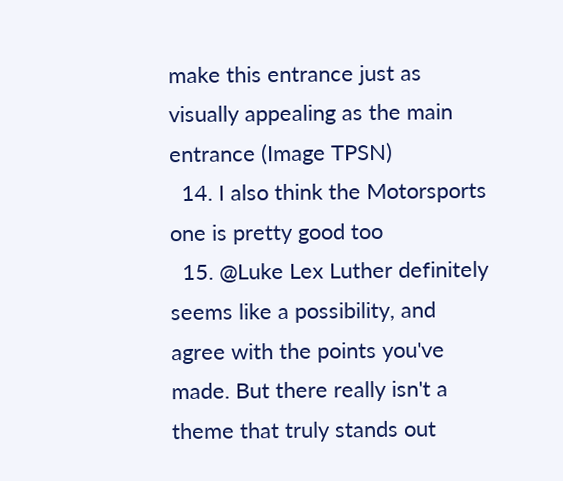make this entrance just as visually appealing as the main entrance (Image TPSN)
  14. I also think the Motorsports one is pretty good too
  15. @Luke Lex Luther definitely seems like a possibility, and agree with the points you've made. But there really isn't a theme that truly stands out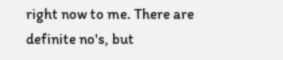right now to me. There are definite no's, but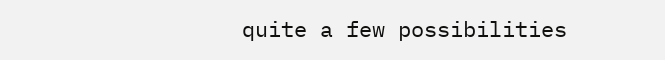quite a few possibilities